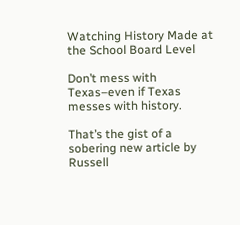Watching History Made at the School Board Level

Don’t mess with Texas–even if Texas messes with history.

That’s the gist of a sobering new article by Russell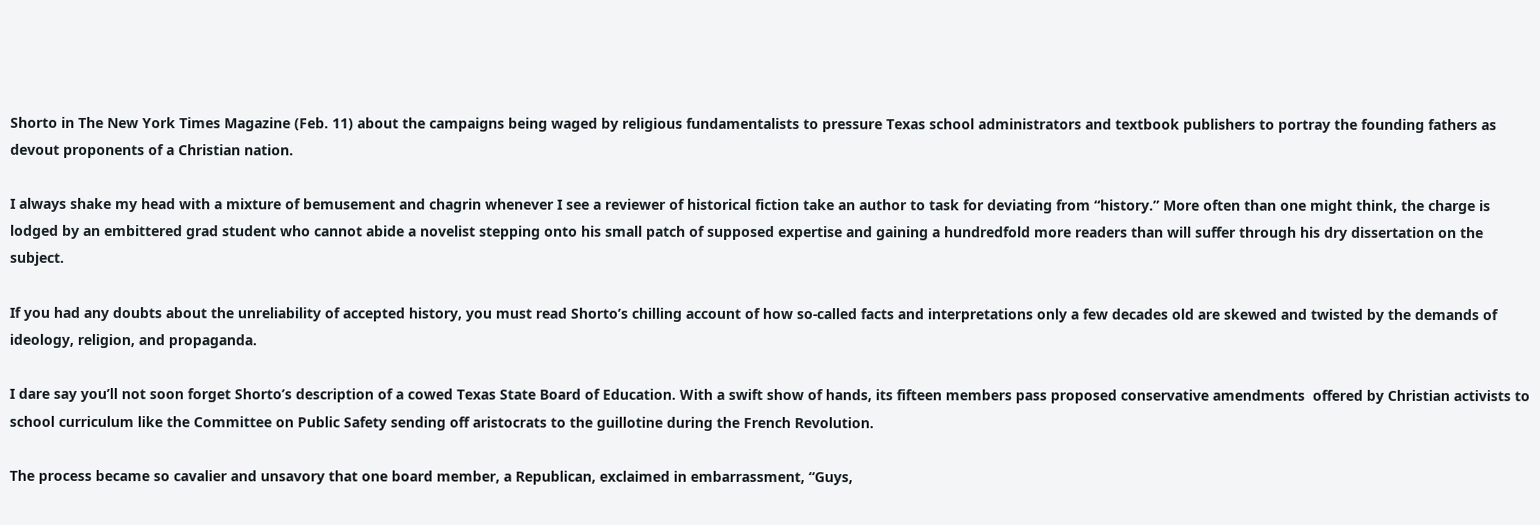Shorto in The New York Times Magazine (Feb. 11) about the campaigns being waged by religious fundamentalists to pressure Texas school administrators and textbook publishers to portray the founding fathers as devout proponents of a Christian nation.

I always shake my head with a mixture of bemusement and chagrin whenever I see a reviewer of historical fiction take an author to task for deviating from “history.” More often than one might think, the charge is lodged by an embittered grad student who cannot abide a novelist stepping onto his small patch of supposed expertise and gaining a hundredfold more readers than will suffer through his dry dissertation on the subject.

If you had any doubts about the unreliability of accepted history, you must read Shorto’s chilling account of how so-called facts and interpretations only a few decades old are skewed and twisted by the demands of ideology, religion, and propaganda.

I dare say you’ll not soon forget Shorto’s description of a cowed Texas State Board of Education. With a swift show of hands, its fifteen members pass proposed conservative amendments  offered by Christian activists to school curriculum like the Committee on Public Safety sending off aristocrats to the guillotine during the French Revolution.

The process became so cavalier and unsavory that one board member, a Republican, exclaimed in embarrassment, “Guys,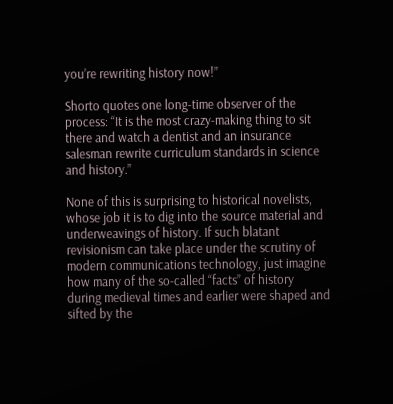you’re rewriting history now!”

Shorto quotes one long-time observer of the process: “It is the most crazy-making thing to sit there and watch a dentist and an insurance salesman rewrite curriculum standards in science and history.”

None of this is surprising to historical novelists, whose job it is to dig into the source material and underweavings of history. If such blatant revisionism can take place under the scrutiny of modern communications technology, just imagine how many of the so-called “facts” of history during medieval times and earlier were shaped and sifted by the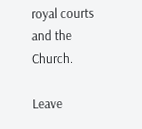royal courts and the Church.

Leave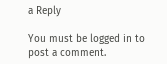a Reply

You must be logged in to post a comment.